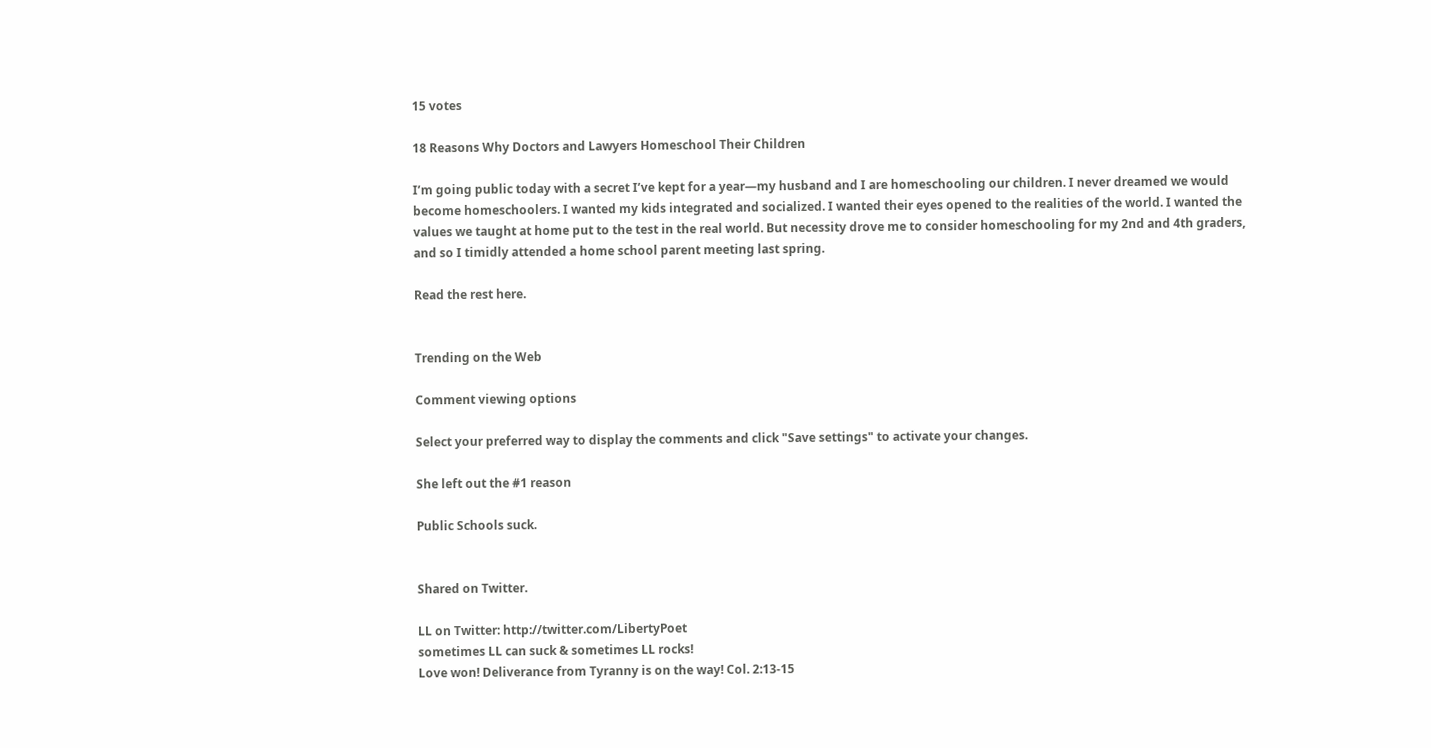15 votes

18 Reasons Why Doctors and Lawyers Homeschool Their Children

I’m going public today with a secret I’ve kept for a year—my husband and I are homeschooling our children. I never dreamed we would become homeschoolers. I wanted my kids integrated and socialized. I wanted their eyes opened to the realities of the world. I wanted the values we taught at home put to the test in the real world. But necessity drove me to consider homeschooling for my 2nd and 4th graders, and so I timidly attended a home school parent meeting last spring.

Read the rest here.


Trending on the Web

Comment viewing options

Select your preferred way to display the comments and click "Save settings" to activate your changes.

She left out the #1 reason

Public Schools suck.


Shared on Twitter.

LL on Twitter: http://twitter.com/LibertyPoet
sometimes LL can suck & sometimes LL rocks!
Love won! Deliverance from Tyranny is on the way! Col. 2:13-15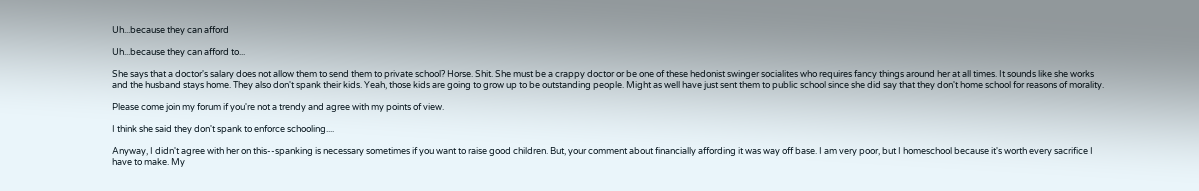Uh...because they can afford

Uh...because they can afford to...

She says that a doctor's salary does not allow them to send them to private school? Horse. Shit. She must be a crappy doctor or be one of these hedonist swinger socialites who requires fancy things around her at all times. It sounds like she works and the husband stays home. They also don't spank their kids. Yeah, those kids are going to grow up to be outstanding people. Might as well have just sent them to public school since she did say that they don't home school for reasons of morality.

Please come join my forum if you're not a trendy and agree with my points of view.

I think she said they don't spank to enforce schooling....

Anyway, I didn't agree with her on this--spanking is necessary sometimes if you want to raise good children. But, your comment about financially affording it was way off base. I am very poor, but I homeschool because it's worth every sacrifice I have to make. My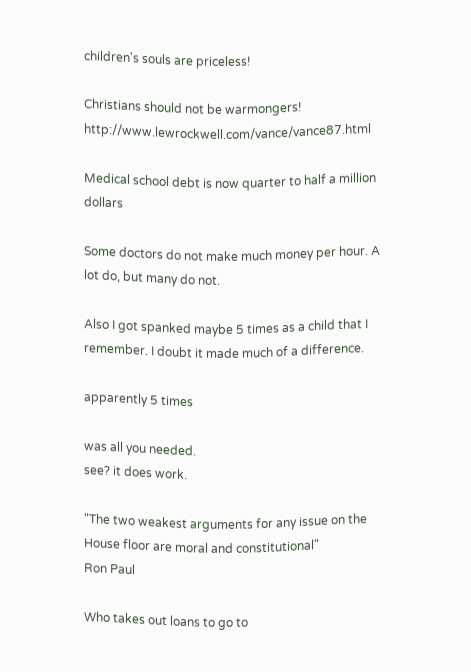children's souls are priceless!

Christians should not be warmongers! http://www.lewrockwell.com/vance/vance87.html

Medical school debt is now quarter to half a million dollars

Some doctors do not make much money per hour. A lot do, but many do not.

Also I got spanked maybe 5 times as a child that I remember. I doubt it made much of a difference.

apparently 5 times

was all you needed.
see? it does work.

"The two weakest arguments for any issue on the House floor are moral and constitutional"
Ron Paul

Who takes out loans to go to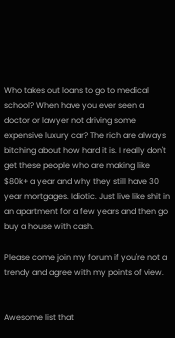Who takes out loans to go to medical school? When have you ever seen a doctor or lawyer not driving some expensive luxury car? The rich are always bitching about how hard it is. I really don't get these people who are making like $80k+ a year and why they still have 30 year mortgages. Idiotic. Just live like shit in an apartment for a few years and then go buy a house with cash.

Please come join my forum if you're not a trendy and agree with my points of view.


Awesome list that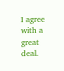I agree with a great deal.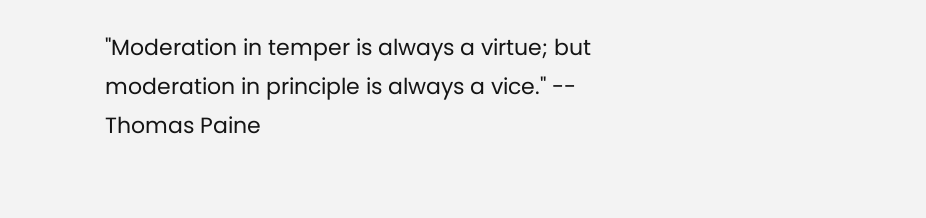"Moderation in temper is always a virtue; but moderation in principle is always a vice." -- Thomas Paine